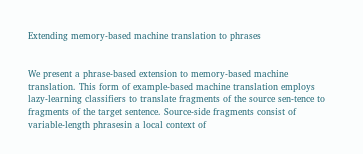Extending memory-based machine translation to phrases


We present a phrase-based extension to memory-based machine translation. This form of example-based machine translation employs lazy-learning classifiers to translate fragments of the source sen-tence to fragments of the target sentence. Source-side fragments consist of variable-length phrasesin a local context of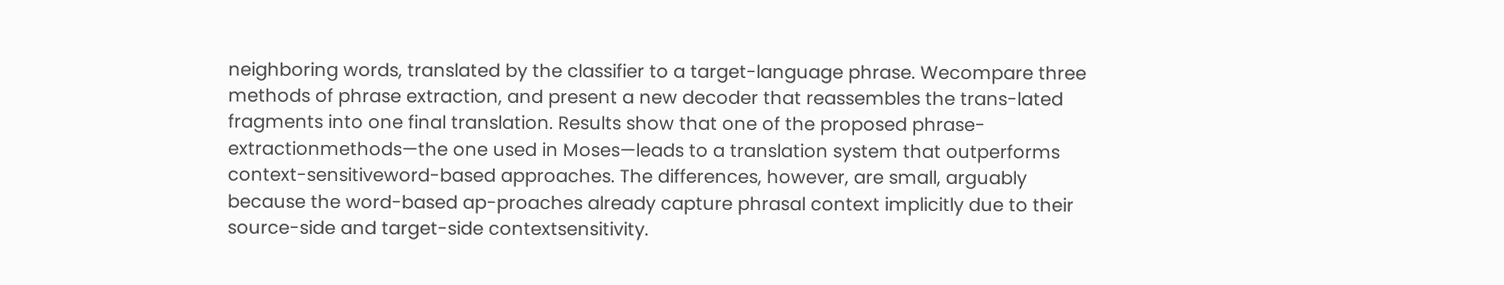neighboring words, translated by the classifier to a target-language phrase. Wecompare three methods of phrase extraction, and present a new decoder that reassembles the trans-lated fragments into one final translation. Results show that one of the proposed phrase-extractionmethods—the one used in Moses—leads to a translation system that outperforms context-sensitiveword-based approaches. The differences, however, are small, arguably because the word-based ap-proaches already capture phrasal context implicitly due to their source-side and target-side contextsensitivity.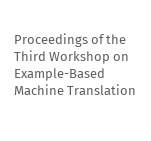Proceedings of the Third Workshop on Example-Based Machine Translation